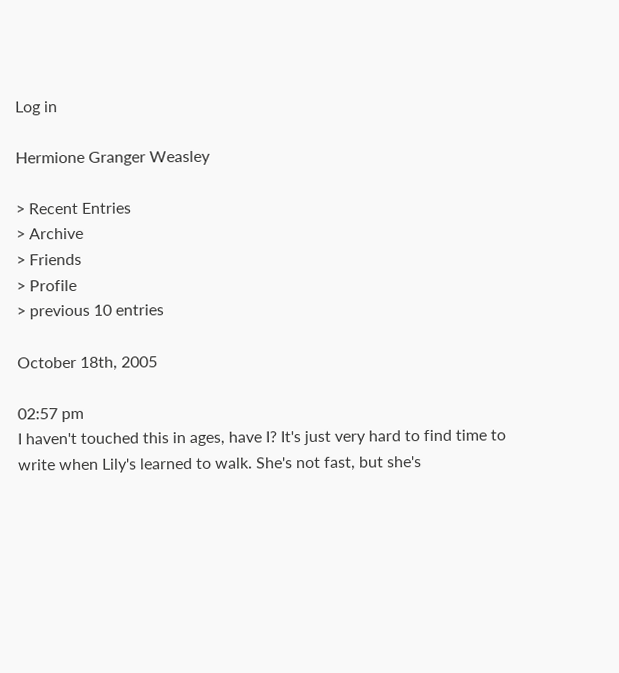Log in

Hermione Granger Weasley

> Recent Entries
> Archive
> Friends
> Profile
> previous 10 entries

October 18th, 2005

02:57 pm
I haven't touched this in ages, have I? It's just very hard to find time to write when Lily's learned to walk. She's not fast, but she's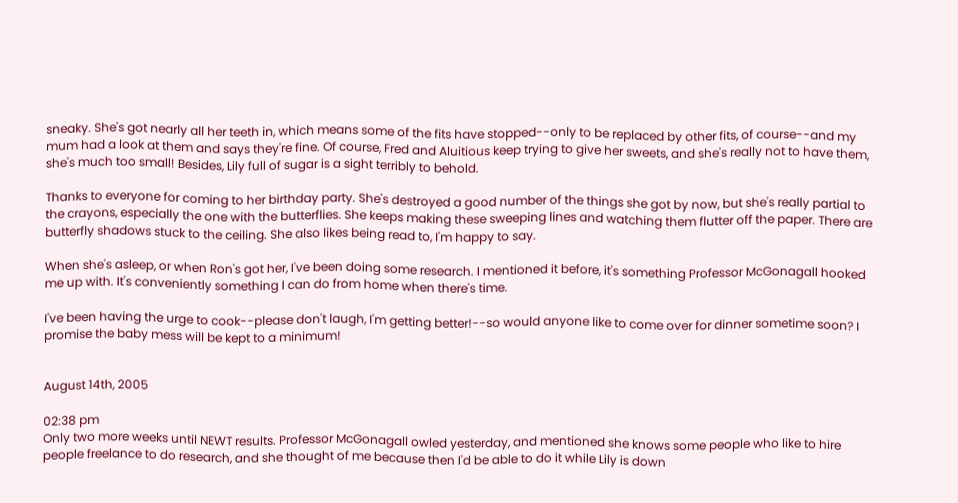sneaky. She's got nearly all her teeth in, which means some of the fits have stopped--only to be replaced by other fits, of course--and my mum had a look at them and says they're fine. Of course, Fred and Aluitious keep trying to give her sweets, and she's really not to have them, she's much too small! Besides, Lily full of sugar is a sight terribly to behold.

Thanks to everyone for coming to her birthday party. She's destroyed a good number of the things she got by now, but she's really partial to the crayons, especially the one with the butterflies. She keeps making these sweeping lines and watching them flutter off the paper. There are butterfly shadows stuck to the ceiling. She also likes being read to, I'm happy to say.

When she's asleep, or when Ron's got her, I've been doing some research. I mentioned it before, it's something Professor McGonagall hooked me up with. It's conveniently something I can do from home when there's time.

I've been having the urge to cook--please don't laugh, I'm getting better!--so would anyone like to come over for dinner sometime soon? I promise the baby mess will be kept to a minimum!


August 14th, 2005

02:38 pm
Only two more weeks until NEWT results. Professor McGonagall owled yesterday, and mentioned she knows some people who like to hire people freelance to do research, and she thought of me because then I'd be able to do it while Lily is down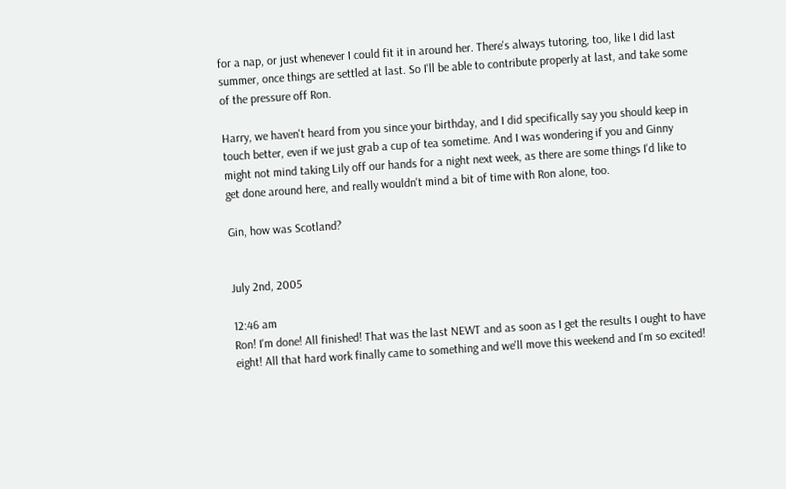for a nap, or just whenever I could fit it in around her. There's always tutoring, too, like I did last summer, once things are settled at last. So I'll be able to contribute properly at last, and take some of the pressure off Ron.

Harry, we haven't heard from you since your birthday, and I did specifically say you should keep in touch better, even if we just grab a cup of tea sometime. And I was wondering if you and Ginny might not mind taking Lily off our hands for a night next week, as there are some things I'd like to get done around here, and really wouldn't mind a bit of time with Ron alone, too.

Gin, how was Scotland?


July 2nd, 2005

12:46 am
Ron! I'm done! All finished! That was the last NEWT and as soon as I get the results I ought to have eight! All that hard work finally came to something and we'll move this weekend and I'm so excited!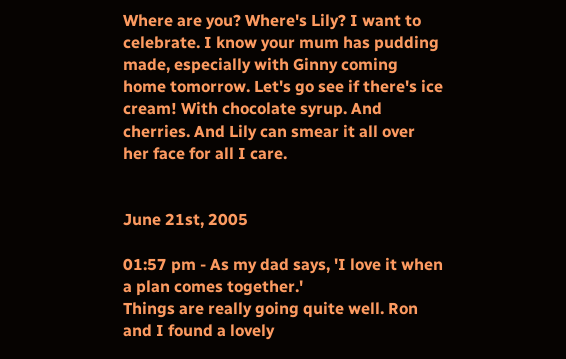Where are you? Where's Lily? I want to celebrate. I know your mum has pudding made, especially with Ginny coming home tomorrow. Let's go see if there's ice cream! With chocolate syrup. And cherries. And Lily can smear it all over her face for all I care.


June 21st, 2005

01:57 pm - As my dad says, 'I love it when a plan comes together.'
Things are really going quite well. Ron and I found a lovely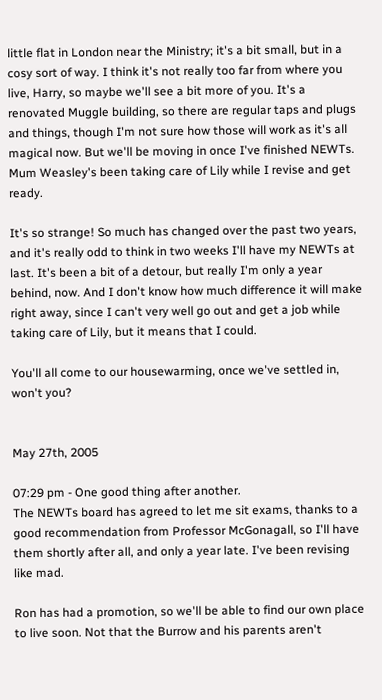little flat in London near the Ministry; it's a bit small, but in a cosy sort of way. I think it's not really too far from where you live, Harry, so maybe we'll see a bit more of you. It's a renovated Muggle building, so there are regular taps and plugs and things, though I'm not sure how those will work as it's all magical now. But we'll be moving in once I've finished NEWTs. Mum Weasley's been taking care of Lily while I revise and get ready.

It's so strange! So much has changed over the past two years, and it's really odd to think in two weeks I'll have my NEWTs at last. It's been a bit of a detour, but really I'm only a year behind, now. And I don't know how much difference it will make right away, since I can't very well go out and get a job while taking care of Lily, but it means that I could.

You'll all come to our housewarming, once we've settled in, won't you?


May 27th, 2005

07:29 pm - One good thing after another.
The NEWTs board has agreed to let me sit exams, thanks to a good recommendation from Professor McGonagall, so I'll have them shortly after all, and only a year late. I've been revising like mad.

Ron has had a promotion, so we'll be able to find our own place to live soon. Not that the Burrow and his parents aren't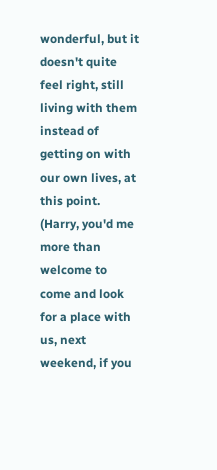wonderful, but it doesn't quite feel right, still living with them instead of getting on with our own lives, at this point. (Harry, you'd me more than welcome to come and look for a place with us, next weekend, if you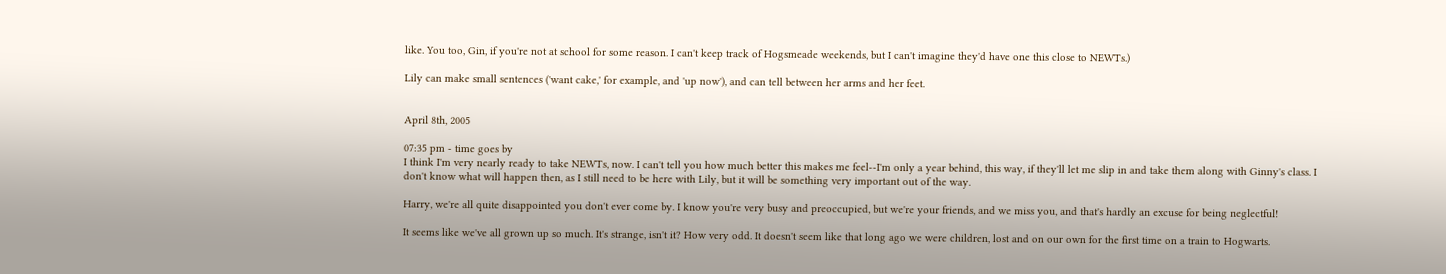like. You too, Gin, if you're not at school for some reason. I can't keep track of Hogsmeade weekends, but I can't imagine they'd have one this close to NEWTs.)

Lily can make small sentences ('want cake,' for example, and 'up now'), and can tell between her arms and her feet.


April 8th, 2005

07:35 pm - time goes by
I think I'm very nearly ready to take NEWTs, now. I can't tell you how much better this makes me feel--I'm only a year behind, this way, if they'll let me slip in and take them along with Ginny's class. I don't know what will happen then, as I still need to be here with Lily, but it will be something very important out of the way.

Harry, we're all quite disappointed you don't ever come by. I know you're very busy and preoccupied, but we're your friends, and we miss you, and that's hardly an excuse for being neglectful!

It seems like we've all grown up so much. It's strange, isn't it? How very odd. It doesn't seem like that long ago we were children, lost and on our own for the first time on a train to Hogwarts.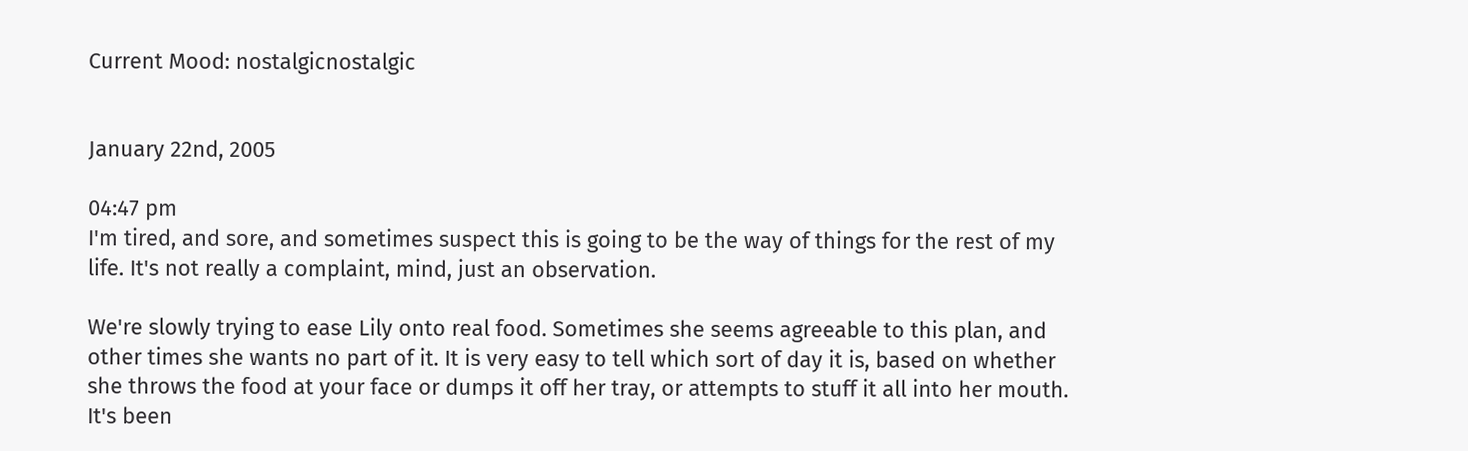Current Mood: nostalgicnostalgic


January 22nd, 2005

04:47 pm
I'm tired, and sore, and sometimes suspect this is going to be the way of things for the rest of my life. It's not really a complaint, mind, just an observation.

We're slowly trying to ease Lily onto real food. Sometimes she seems agreeable to this plan, and other times she wants no part of it. It is very easy to tell which sort of day it is, based on whether she throws the food at your face or dumps it off her tray, or attempts to stuff it all into her mouth. It's been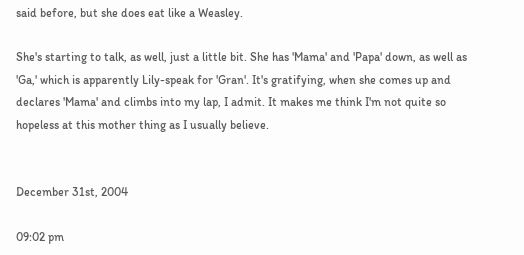said before, but she does eat like a Weasley.

She's starting to talk, as well, just a little bit. She has 'Mama' and 'Papa' down, as well as 'Ga,' which is apparently Lily-speak for 'Gran'. It's gratifying, when she comes up and declares 'Mama' and climbs into my lap, I admit. It makes me think I'm not quite so hopeless at this mother thing as I usually believe.


December 31st, 2004

09:02 pm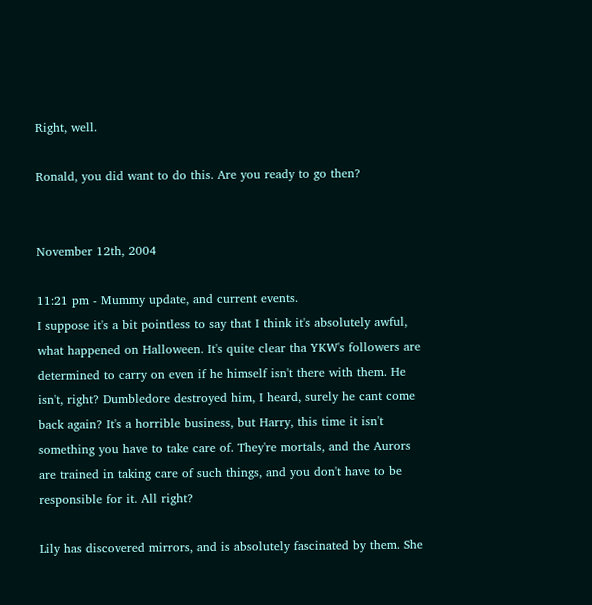Right, well.

Ronald, you did want to do this. Are you ready to go then?


November 12th, 2004

11:21 pm - Mummy update, and current events.
I suppose it's a bit pointless to say that I think it's absolutely awful, what happened on Halloween. It's quite clear tha YKW's followers are determined to carry on even if he himself isn't there with them. He isn't, right? Dumbledore destroyed him, I heard, surely he cant come back again? It's a horrible business, but Harry, this time it isn't something you have to take care of. They're mortals, and the Aurors are trained in taking care of such things, and you don't have to be responsible for it. All right?

Lily has discovered mirrors, and is absolutely fascinated by them. She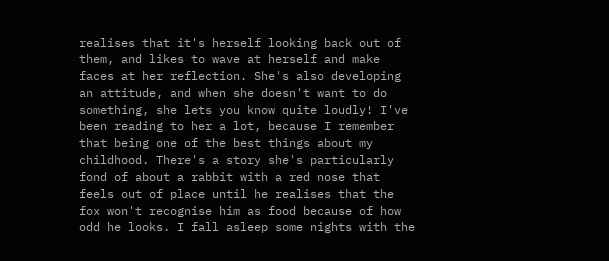realises that it's herself looking back out of them, and likes to wave at herself and make faces at her reflection. She's also developing an attitude, and when she doesn't want to do something, she lets you know quite loudly! I've been reading to her a lot, because I remember that being one of the best things about my childhood. There's a story she's particularly fond of about a rabbit with a red nose that feels out of place until he realises that the fox won't recognise him as food because of how odd he looks. I fall asleep some nights with the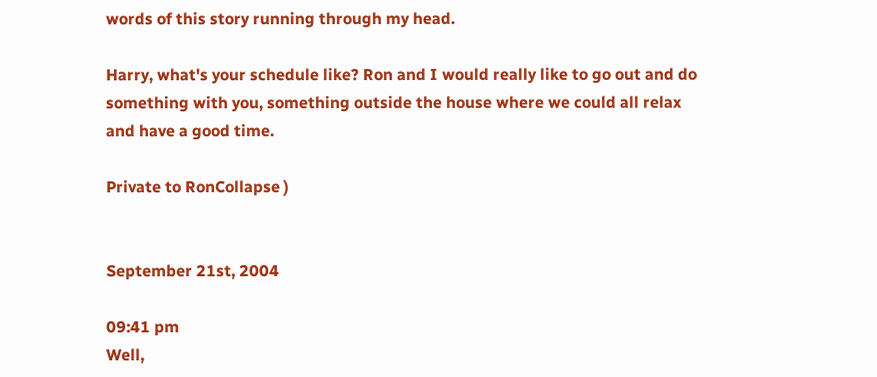words of this story running through my head.

Harry, what's your schedule like? Ron and I would really like to go out and do something with you, something outside the house where we could all relax and have a good time.

Private to RonCollapse )


September 21st, 2004

09:41 pm
Well,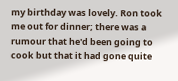my birthday was lovely. Ron took me out for dinner; there was a rumour that he'd been going to cook but that it had gone quite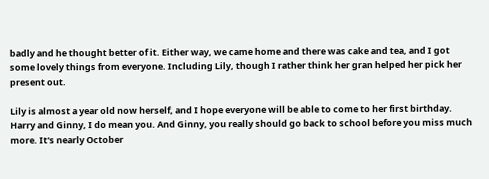badly and he thought better of it. Either way, we came home and there was cake and tea, and I got some lovely things from everyone. Including Lily, though I rather think her gran helped her pick her present out.

Lily is almost a year old now herself, and I hope everyone will be able to come to her first birthday. Harry and Ginny, I do mean you. And Ginny, you really should go back to school before you miss much more. It's nearly October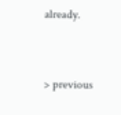already.


> previous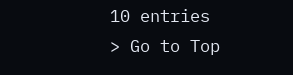10 entries
> Go to Top